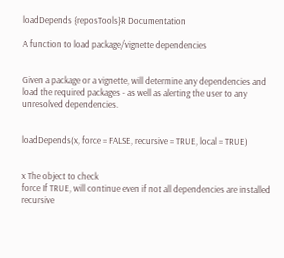loadDepends {reposTools}R Documentation

A function to load package/vignette dependencies


Given a package or a vignette, will determine any dependencies and load the required packages - as well as alerting the user to any unresolved dependencies.


loadDepends(x, force = FALSE, recursive = TRUE, local = TRUE)


x The object to check
force If TRUE, will continue even if not all dependencies are installed
recursive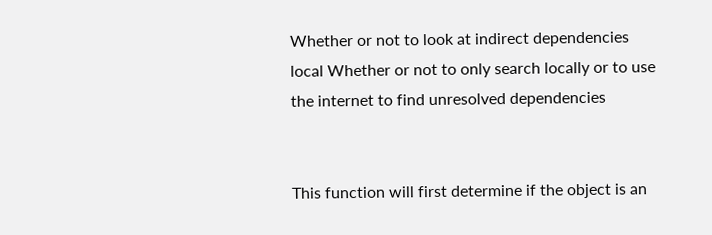Whether or not to look at indirect dependencies
local Whether or not to only search locally or to use the internet to find unresolved dependencies


This function will first determine if the object is an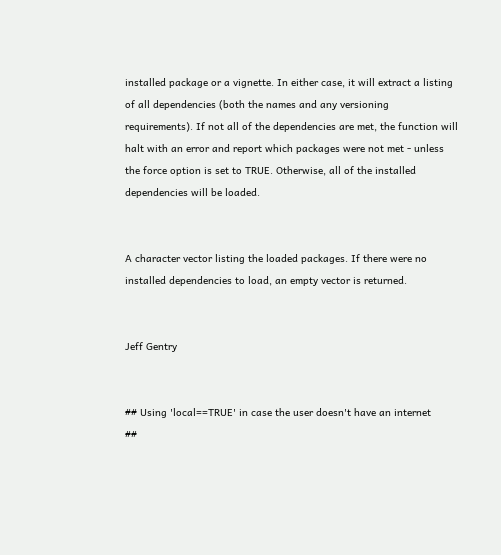installed package or a vignette. In either case, it will extract a listing of all dependencies (both the names and any versioning requirements). If not all of the dependencies are met, the function will halt with an error and report which packages were not met - unless the force option is set to TRUE. Otherwise, all of the installed dependencies will be loaded.


A character vector listing the loaded packages. If there were no installed dependencies to load, an empty vector is returned.


Jeff Gentry


## Using 'local==TRUE' in case the user doesn't have an internet
##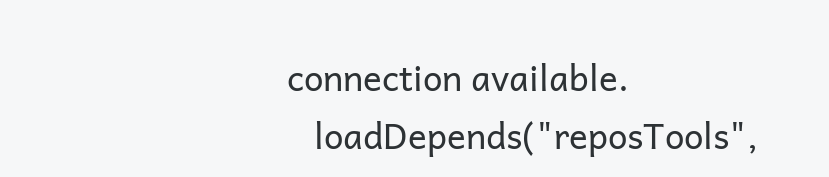connection available.
   loadDepends("reposTools",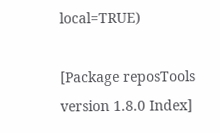local=TRUE)

[Package reposTools version 1.8.0 Index]